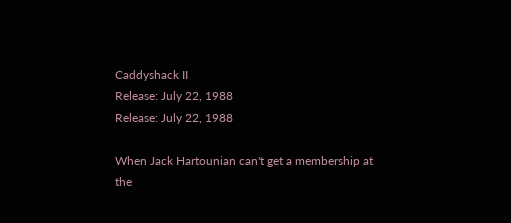Caddyshack II
Release: July 22, 1988
Release: July 22, 1988

When Jack Hartounian can't get a membership at the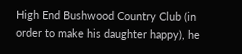High End Bushwood Country Club (in order to make his daughter happy), he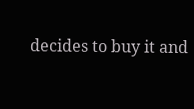decides to buy it and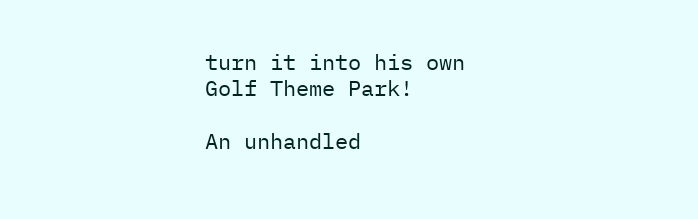turn it into his own Golf Theme Park!

An unhandled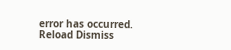error has occurred. Reload Dismiss